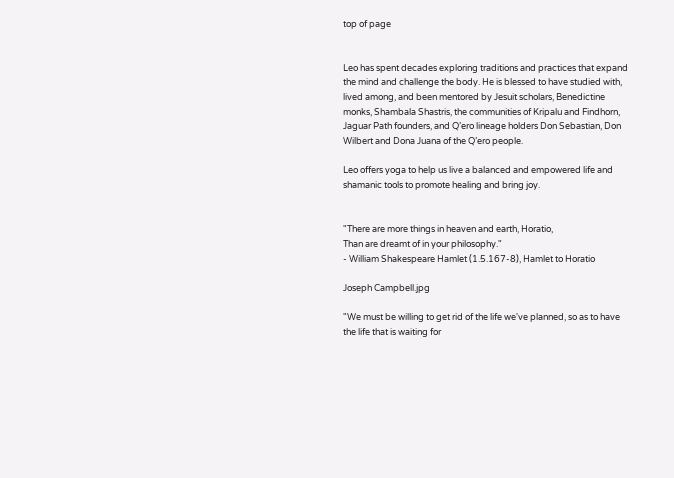top of page


Leo has spent decades exploring traditions and practices that expand the mind and challenge the body. He is blessed to have studied with, lived among, and been mentored by Jesuit scholars, Benedictine monks, Shambala Shastris, the communities of Kripalu and Findhorn, Jaguar Path founders, and Q’ero lineage holders Don Sebastian, Don Wilbert and Dona Juana of the Q’ero people.

Leo offers yoga to help us live a balanced and empowered life and shamanic tools to promote healing and bring joy.


"There are more things in heaven and earth, Horatio,
Than are dreamt of in your philosophy."
- William Shakespeare Hamlet (1.5.167-8), Hamlet to Horatio

Joseph Campbell.jpg

"We must be willing to get rid of the life we've planned, so as to have the life that is waiting for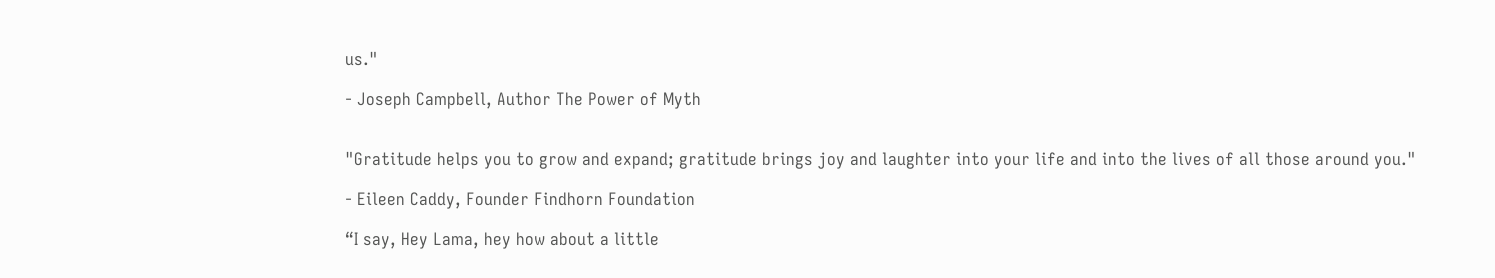us."

- Joseph Campbell, Author The Power of Myth


"Gratitude helps you to grow and expand; gratitude brings joy and laughter into your life and into the lives of all those around you."

- Eileen Caddy, Founder Findhorn Foundation

“I say, Hey Lama, hey how about a little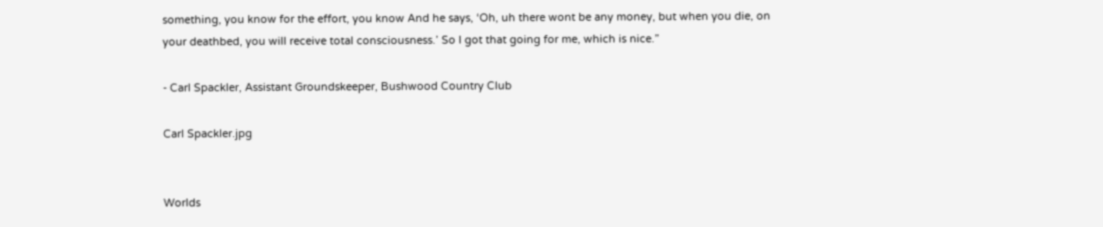something, you know for the effort, you know And he says, ‘Oh, uh there wont be any money, but when you die, on your deathbed, you will receive total consciousness.’ So I got that going for me, which is nice.”

- Carl Spackler, Assistant Groundskeeper, Bushwood Country Club

Carl Spackler.jpg


Worlds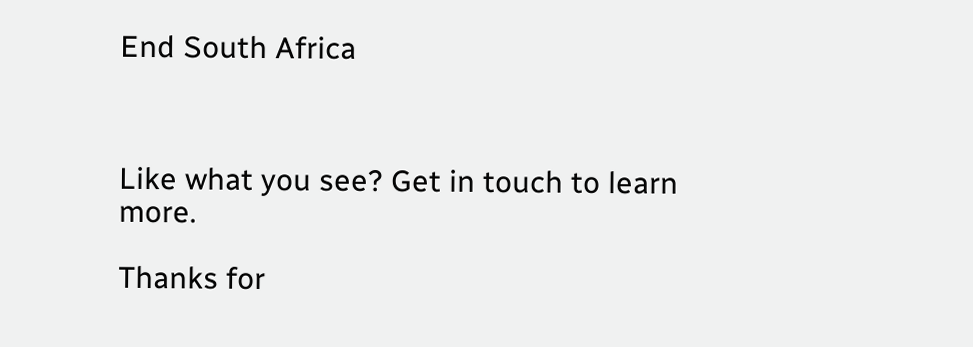End South Africa



Like what you see? Get in touch to learn more.

Thanks for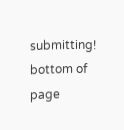submitting!
bottom of page